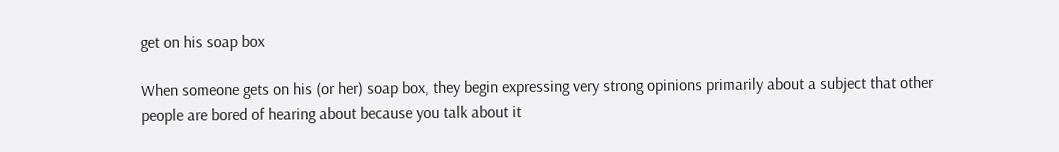get on his soap box

When someone gets on his (or her) soap box, they begin expressing very strong opinions primarily about a subject that other people are bored of hearing about because you talk about it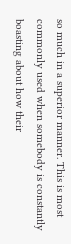so much in a superior manner. This is most commonly used when somebody is constantly boasting about how their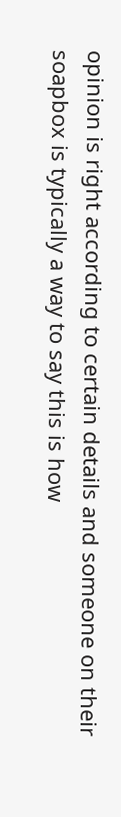opinion is right according to certain details and someone on their soapbox is typically a way to say this is how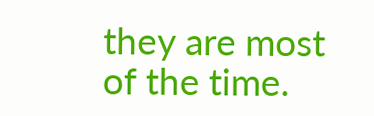they are most of the time.